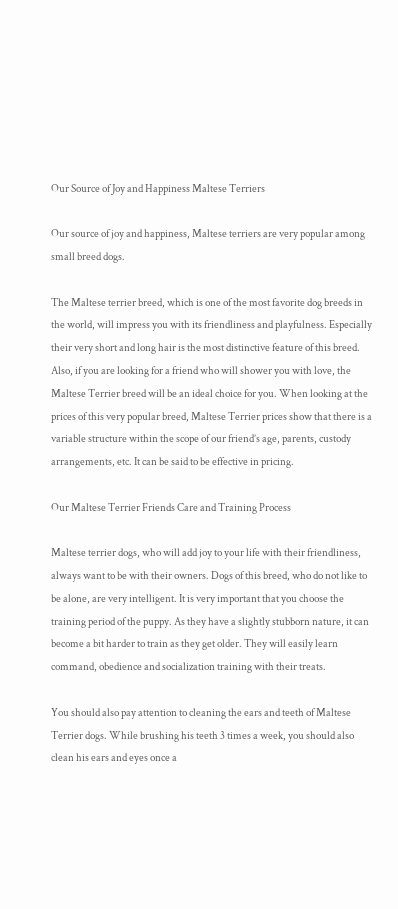Our Source of Joy and Happiness Maltese Terriers

Our source of joy and happiness, Maltese terriers are very popular among small breed dogs.

The Maltese terrier breed, which is one of the most favorite dog breeds in the world, will impress you with its friendliness and playfulness. Especially their very short and long hair is the most distinctive feature of this breed. Also, if you are looking for a friend who will shower you with love, the Maltese Terrier breed will be an ideal choice for you. When looking at the prices of this very popular breed, Maltese Terrier prices show that there is a variable structure within the scope of our friend’s age, parents, custody arrangements, etc. It can be said to be effective in pricing.

Our Maltese Terrier Friends Care and Training Process

Maltese terrier dogs, who will add joy to your life with their friendliness, always want to be with their owners. Dogs of this breed, who do not like to be alone, are very intelligent. It is very important that you choose the training period of the puppy. As they have a slightly stubborn nature, it can become a bit harder to train as they get older. They will easily learn command, obedience and socialization training with their treats.

You should also pay attention to cleaning the ears and teeth of Maltese Terrier dogs. While brushing his teeth 3 times a week, you should also clean his ears and eyes once a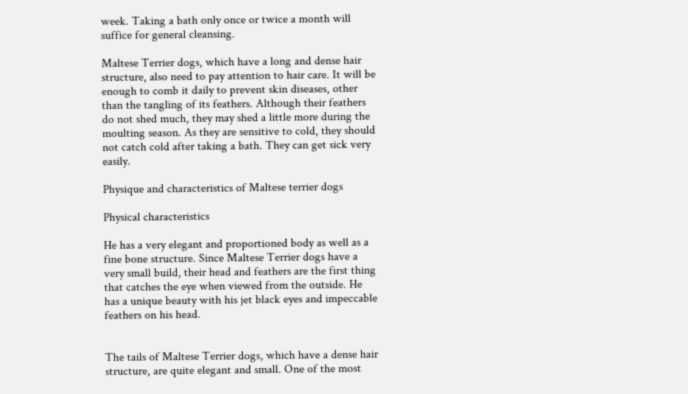week. Taking a bath only once or twice a month will suffice for general cleansing.

Maltese Terrier dogs, which have a long and dense hair structure, also need to pay attention to hair care. It will be enough to comb it daily to prevent skin diseases, other than the tangling of its feathers. Although their feathers do not shed much, they may shed a little more during the moulting season. As they are sensitive to cold, they should not catch cold after taking a bath. They can get sick very easily.

Physique and characteristics of Maltese terrier dogs

Physical characteristics

He has a very elegant and proportioned body as well as a fine bone structure. Since Maltese Terrier dogs have a very small build, their head and feathers are the first thing that catches the eye when viewed from the outside. He has a unique beauty with his jet black eyes and impeccable feathers on his head.


The tails of Maltese Terrier dogs, which have a dense hair structure, are quite elegant and small. One of the most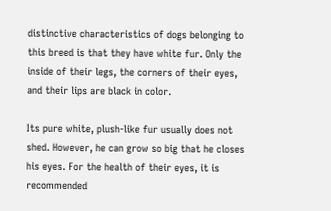distinctive characteristics of dogs belonging to this breed is that they have white fur. Only the inside of their legs, the corners of their eyes, and their lips are black in color.

Its pure white, plush-like fur usually does not shed. However, he can grow so big that he closes his eyes. For the health of their eyes, it is recommended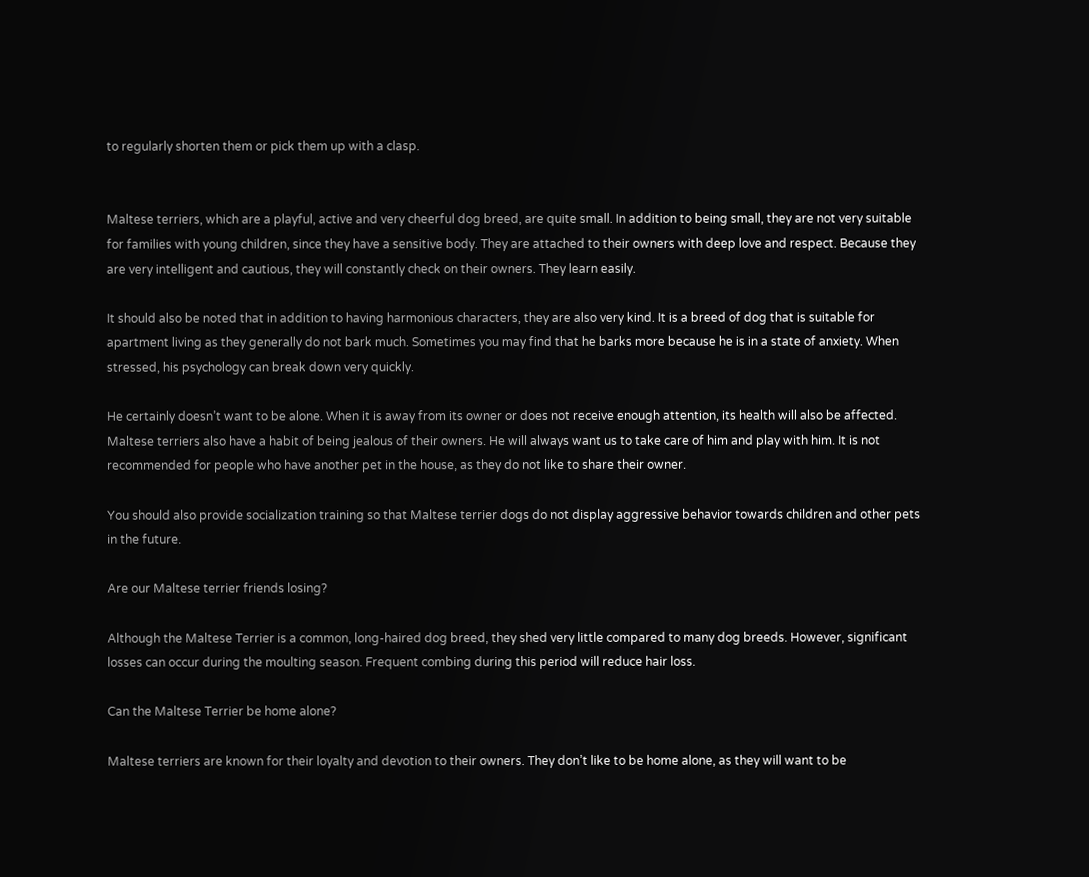to regularly shorten them or pick them up with a clasp.


Maltese terriers, which are a playful, active and very cheerful dog breed, are quite small. In addition to being small, they are not very suitable for families with young children, since they have a sensitive body. They are attached to their owners with deep love and respect. Because they are very intelligent and cautious, they will constantly check on their owners. They learn easily.

It should also be noted that in addition to having harmonious characters, they are also very kind. It is a breed of dog that is suitable for apartment living as they generally do not bark much. Sometimes you may find that he barks more because he is in a state of anxiety. When stressed, his psychology can break down very quickly.

He certainly doesn’t want to be alone. When it is away from its owner or does not receive enough attention, its health will also be affected. Maltese terriers also have a habit of being jealous of their owners. He will always want us to take care of him and play with him. It is not recommended for people who have another pet in the house, as they do not like to share their owner.

You should also provide socialization training so that Maltese terrier dogs do not display aggressive behavior towards children and other pets in the future.

Are our Maltese terrier friends losing?

Although the Maltese Terrier is a common, long-haired dog breed, they shed very little compared to many dog breeds. However, significant losses can occur during the moulting season. Frequent combing during this period will reduce hair loss.

Can the Maltese Terrier be home alone?

Maltese terriers are known for their loyalty and devotion to their owners. They don’t like to be home alone, as they will want to be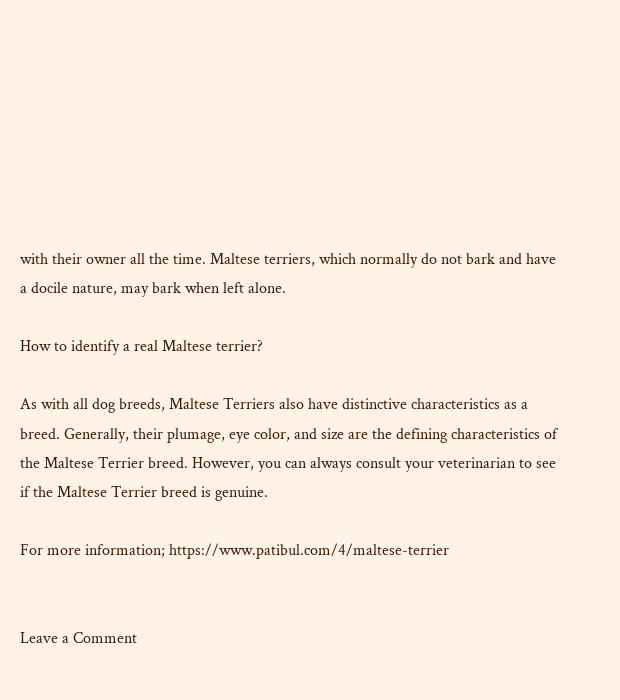with their owner all the time. Maltese terriers, which normally do not bark and have a docile nature, may bark when left alone.

How to identify a real Maltese terrier?

As with all dog breeds, Maltese Terriers also have distinctive characteristics as a breed. Generally, their plumage, eye color, and size are the defining characteristics of the Maltese Terrier breed. However, you can always consult your veterinarian to see if the Maltese Terrier breed is genuine.

For more information; https://www.patibul.com/4/maltese-terrier


Leave a Comment